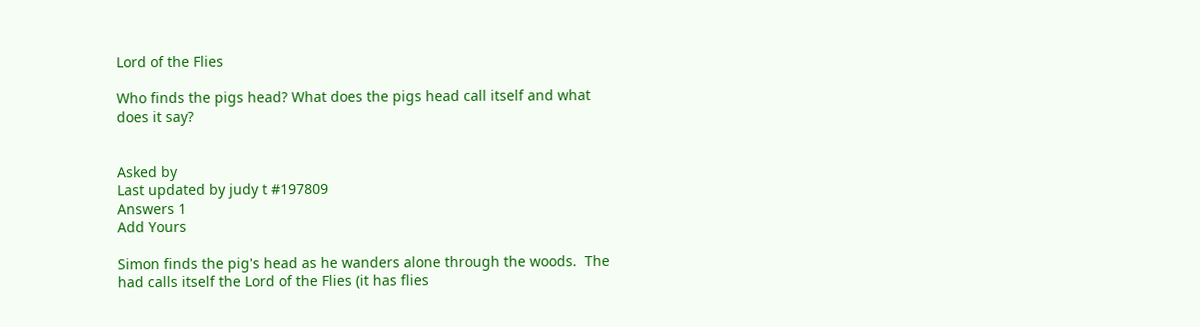Lord of the Flies

Who finds the pigs head? What does the pigs head call itself and what does it say?


Asked by
Last updated by judy t #197809
Answers 1
Add Yours

Simon finds the pig's head as he wanders alone through the woods.  The had calls itself the Lord of the Flies (it has flies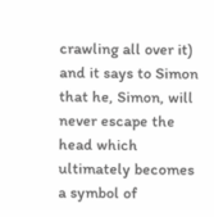crawling all over it) and it says to Simon that he, Simon, will never escape the head which ultimately becomes a symbol of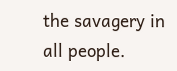the savagery in all people.